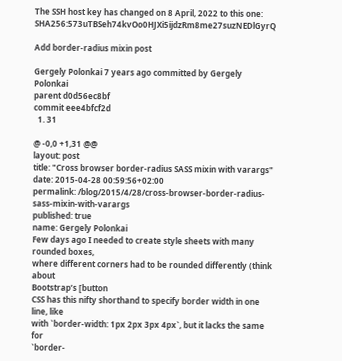The SSH host key has changed on 8 April, 2022 to this one: SHA256:573uTBSeh74kvOo0HJXi5ijdzRm8me27suzNEDlGyrQ

Add border-radius mixin post

Gergely Polonkai 7 years ago committed by Gergely Polonkai
parent d0d56ec8bf
commit eee4bfcf2d
  1. 31

@ -0,0 +1,31 @@
layout: post
title: "Cross browser border-radius SASS mixin with varargs"
date: 2015-04-28 00:59:56+02:00
permalink: /blog/2015/4/28/cross-browser-border-radius-sass-mixin-with-varargs
published: true
name: Gergely Polonkai
Few days ago I needed to create style sheets with many rounded boxes,
where different corners had to be rounded differently (think about
Bootstrap’s [button
CSS has this nifty shorthand to specify border width in one line, like
with `border-width: 1px 2px 3px 4px`, but it lacks the same for
`border-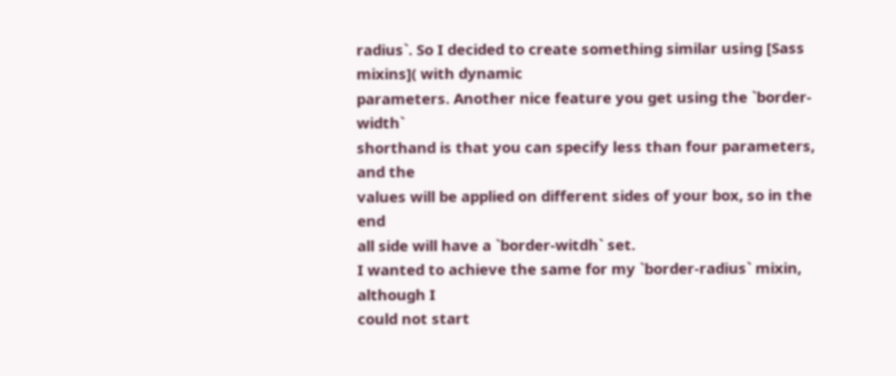radius`. So I decided to create something similar using [Sass
mixins]( with dynamic
parameters. Another nice feature you get using the `border-width`
shorthand is that you can specify less than four parameters, and the
values will be applied on different sides of your box, so in the end
all side will have a `border-witdh` set.
I wanted to achieve the same for my `border-radius` mixin, although I
could not start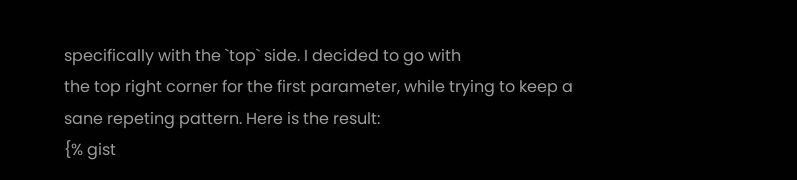specifically with the `top` side. I decided to go with
the top right corner for the first parameter, while trying to keep a
sane repeting pattern. Here is the result:
{% gist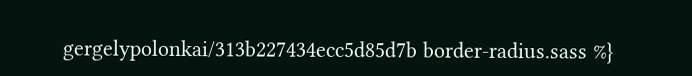gergelypolonkai/313b227434ecc5d85d7b border-radius.sass %}